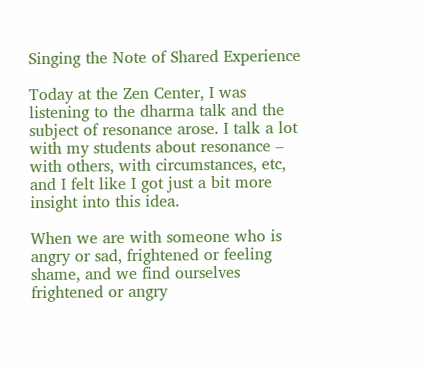Singing the Note of Shared Experience

Today at the Zen Center, I was listening to the dharma talk and the subject of resonance arose. I talk a lot with my students about resonance – with others, with circumstances, etc, and I felt like I got just a bit more insight into this idea.

When we are with someone who is angry or sad, frightened or feeling shame, and we find ourselves frightened or angry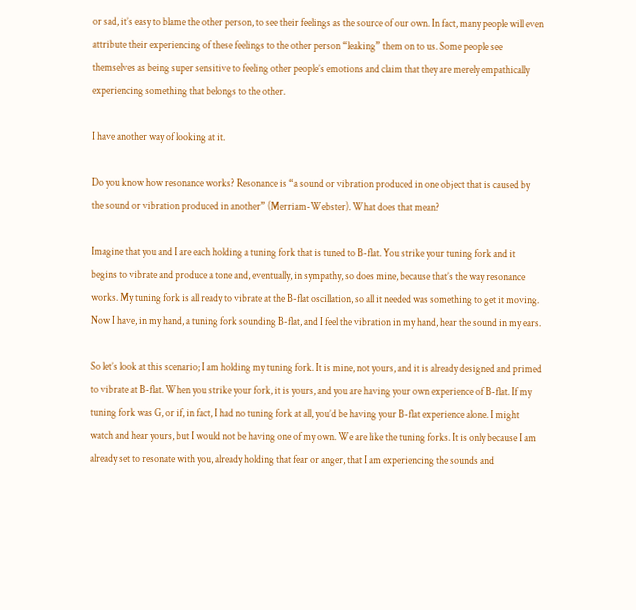or sad, it’s easy to blame the other person, to see their feelings as the source of our own. In fact, many people will even attribute their experiencing of these feelings to the other person “leaking” them on to us. Some people see themselves as being super sensitive to feeling other people’s emotions and claim that they are merely empathically experiencing something that belongs to the other.

I have another way of looking at it.

Do you know how resonance works? Resonance is “a sound or vibration produced in one object that is caused by the sound or vibration produced in another” (Merriam-Webster). What does that mean?

Imagine that you and I are each holding a tuning fork that is tuned to B-flat. You strike your tuning fork and it begins to vibrate and produce a tone and, eventually, in sympathy, so does mine, because that’s the way resonance works. My tuning fork is all ready to vibrate at the B-flat oscillation, so all it needed was something to get it moving. Now I have, in my hand, a tuning fork sounding B-flat, and I feel the vibration in my hand, hear the sound in my ears.

So let’s look at this scenario; I am holding my tuning fork. It is mine, not yours, and it is already designed and primed to vibrate at B-flat. When you strike your fork, it is yours, and you are having your own experience of B-flat. If my tuning fork was G, or if, in fact, I had no tuning fork at all, you’d be having your B-flat experience alone. I might watch and hear yours, but I would not be having one of my own. We are like the tuning forks. It is only because I am already set to resonate with you, already holding that fear or anger, that I am experiencing the sounds and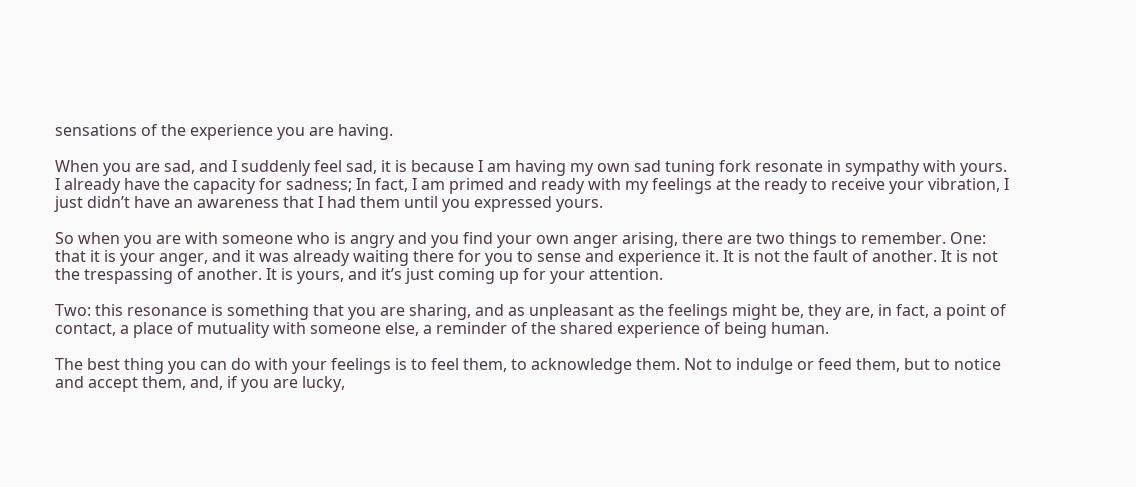sensations of the experience you are having.

When you are sad, and I suddenly feel sad, it is because I am having my own sad tuning fork resonate in sympathy with yours. I already have the capacity for sadness; In fact, I am primed and ready with my feelings at the ready to receive your vibration, I just didn’t have an awareness that I had them until you expressed yours.

So when you are with someone who is angry and you find your own anger arising, there are two things to remember. One: that it is your anger, and it was already waiting there for you to sense and experience it. It is not the fault of another. It is not the trespassing of another. It is yours, and it’s just coming up for your attention.

Two: this resonance is something that you are sharing, and as unpleasant as the feelings might be, they are, in fact, a point of contact, a place of mutuality with someone else, a reminder of the shared experience of being human.

The best thing you can do with your feelings is to feel them, to acknowledge them. Not to indulge or feed them, but to notice and accept them, and, if you are lucky,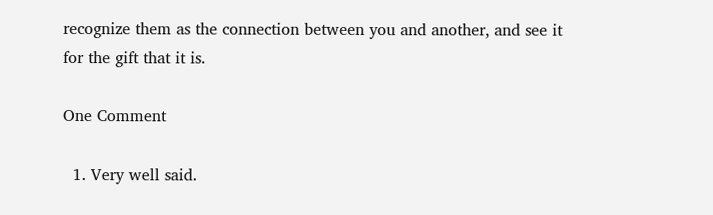recognize them as the connection between you and another, and see it for the gift that it is.

One Comment

  1. Very well said.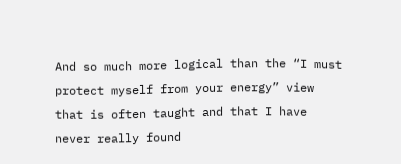And so much more logical than the “I must protect myself from your energy” view that is often taught and that I have never really found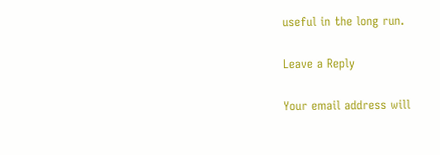useful in the long run.

Leave a Reply

Your email address will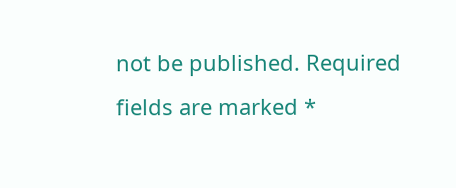not be published. Required fields are marked *